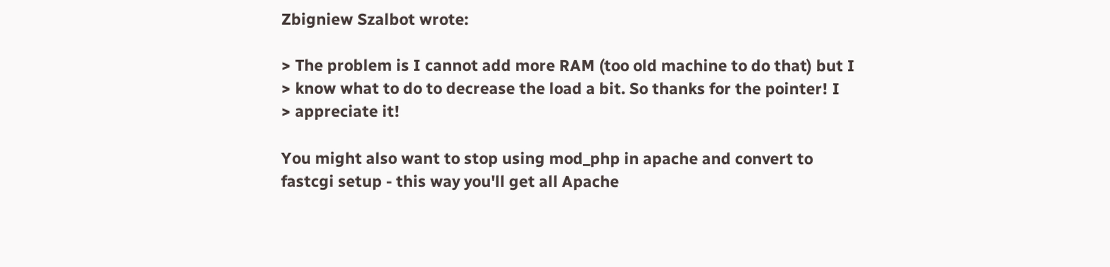Zbigniew Szalbot wrote:

> The problem is I cannot add more RAM (too old machine to do that) but I
> know what to do to decrease the load a bit. So thanks for the pointer! I
> appreciate it!

You might also want to stop using mod_php in apache and convert to
fastcgi setup - this way you'll get all Apache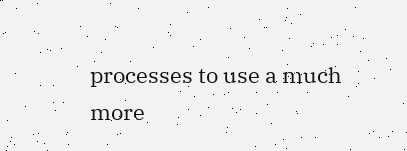processes to use a much
more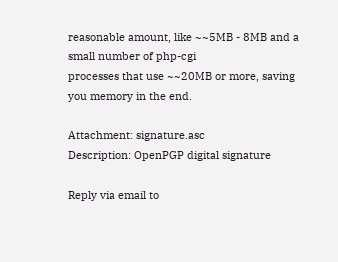reasonable amount, like ~~5MB - 8MB and a small number of php-cgi
processes that use ~~20MB or more, saving you memory in the end.

Attachment: signature.asc
Description: OpenPGP digital signature

Reply via email to